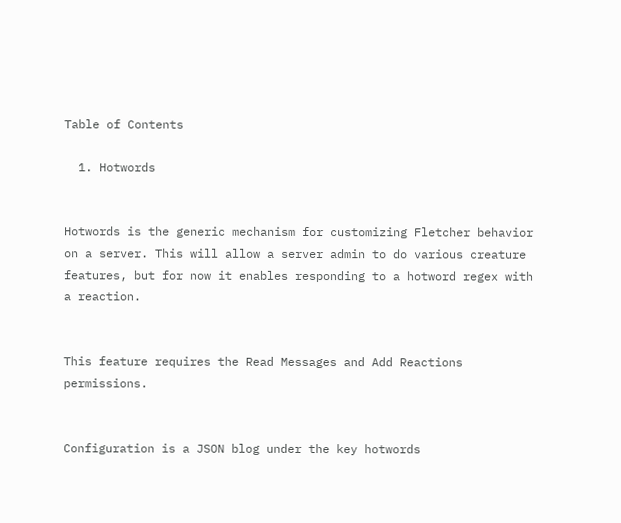Table of Contents

  1. Hotwords


Hotwords is the generic mechanism for customizing Fletcher behavior on a server. This will allow a server admin to do various creature features, but for now it enables responding to a hotword regex with a reaction.


This feature requires the Read Messages and Add Reactions permissions.


Configuration is a JSON blog under the key hotwords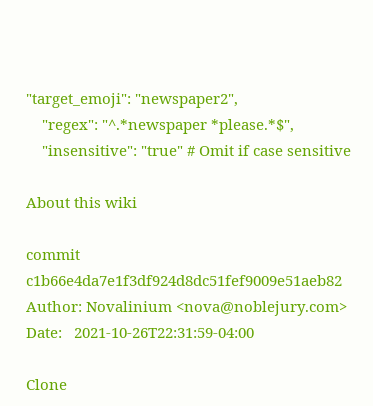"target_emoji": "newspaper2",
    "regex": "^.*newspaper *please.*$",
    "insensitive": "true" # Omit if case sensitive

About this wiki

commit c1b66e4da7e1f3df924d8dc51fef9009e51aeb82
Author: Novalinium <nova@noblejury.com>
Date:   2021-10-26T22:31:59-04:00

Clone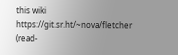this wiki
https://git.sr.ht/~nova/fletcher (read-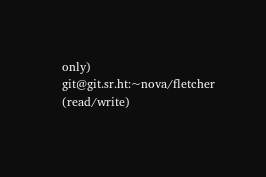only)
git@git.sr.ht:~nova/fletcher (read/write)